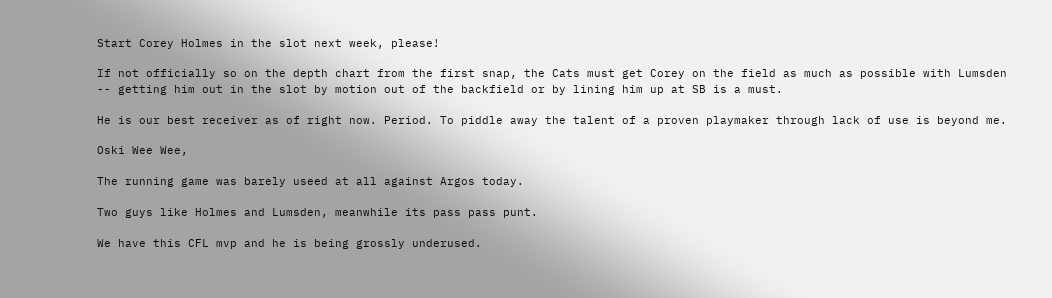Start Corey Holmes in the slot next week, please!

If not officially so on the depth chart from the first snap, the Cats must get Corey on the field as much as possible with Lumsden -- getting him out in the slot by motion out of the backfield or by lining him up at SB is a must.

He is our best receiver as of right now. Period. To piddle away the talent of a proven playmaker through lack of use is beyond me.

Oski Wee Wee,

The running game was barely useed at all against Argos today.

Two guys like Holmes and Lumsden, meanwhile its pass pass punt.

We have this CFL mvp and he is being grossly underused.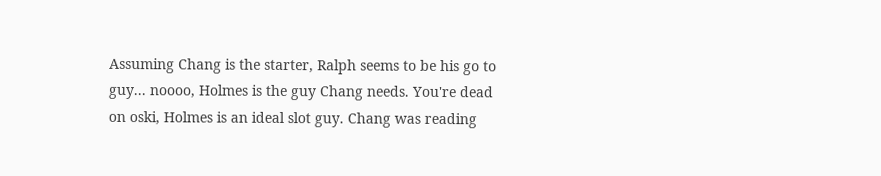Assuming Chang is the starter, Ralph seems to be his go to guy... noooo, Holmes is the guy Chang needs. You're dead on oski, Holmes is an ideal slot guy. Chang was reading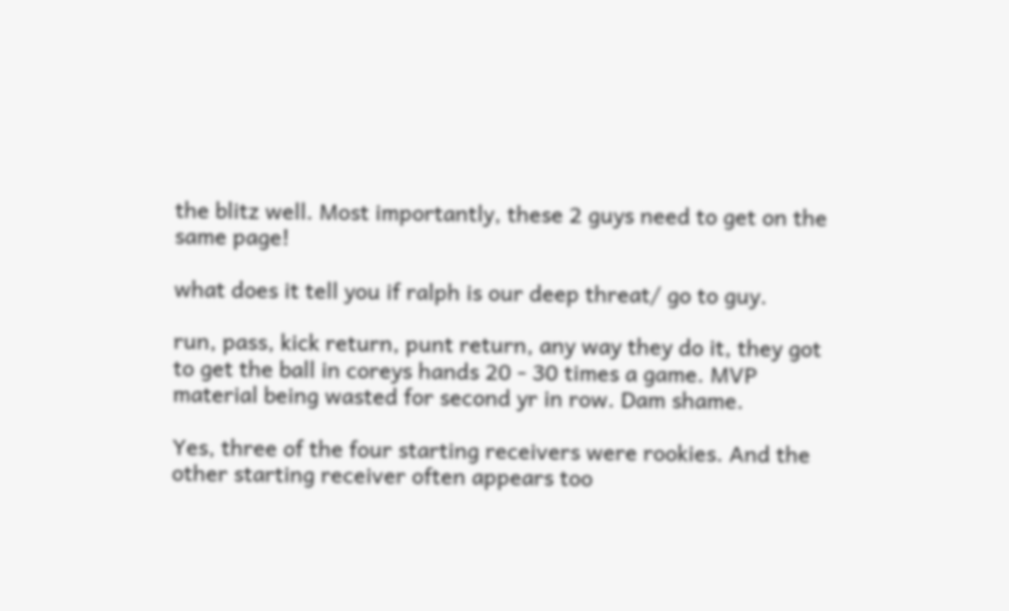the blitz well. Most importantly, these 2 guys need to get on the same page!

what does it tell you if ralph is our deep threat/ go to guy.

run, pass, kick return, punt return, any way they do it, they got to get the ball in coreys hands 20 - 30 times a game. MVP material being wasted for second yr in row. Dam shame.

Yes, three of the four starting receivers were rookies. And the other starting receiver often appears too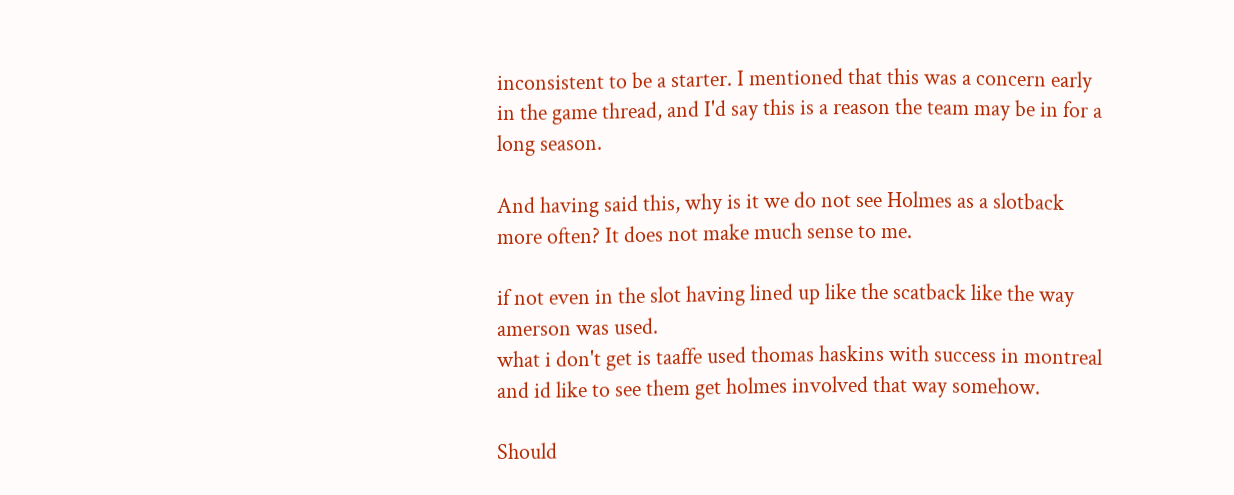inconsistent to be a starter. I mentioned that this was a concern early in the game thread, and I'd say this is a reason the team may be in for a long season.

And having said this, why is it we do not see Holmes as a slotback more often? It does not make much sense to me.

if not even in the slot having lined up like the scatback like the way amerson was used.
what i don't get is taaffe used thomas haskins with success in montreal and id like to see them get holmes involved that way somehow.

Should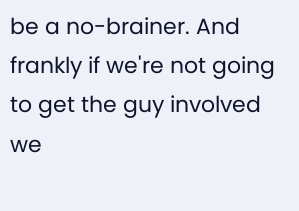be a no-brainer. And frankly if we're not going to get the guy involved we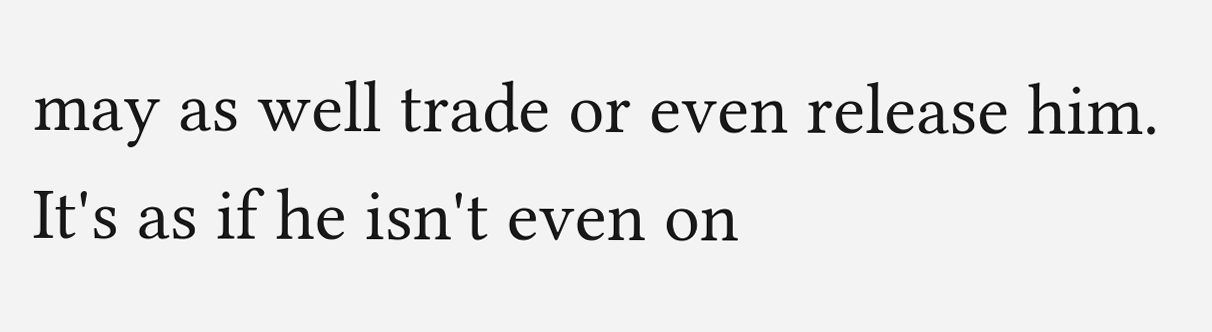may as well trade or even release him. It's as if he isn't even on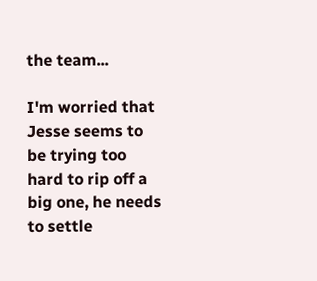the team...

I'm worried that Jesse seems to be trying too hard to rip off a big one, he needs to settle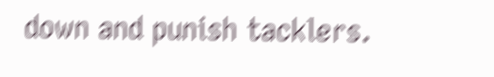down and punish tacklers.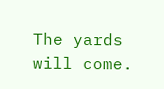The yards will come.